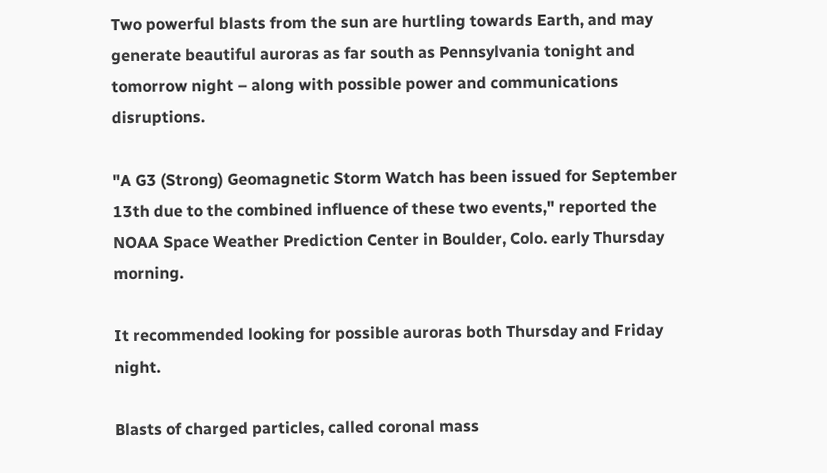Two powerful blasts from the sun are hurtling towards Earth, and may generate beautiful auroras as far south as Pennsylvania tonight and tomorrow night – along with possible power and communications disruptions.

"A G3 (Strong) Geomagnetic Storm Watch has been issued for September 13th due to the combined influence of these two events," reported the NOAA Space Weather Prediction Center in Boulder, Colo. early Thursday morning.

It recommended looking for possible auroras both Thursday and Friday night.

Blasts of charged particles, called coronal mass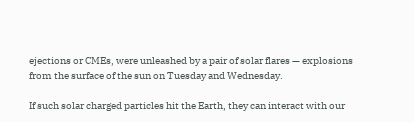ejections or CMEs, were unleashed by a pair of solar flares — explosions from the surface of the sun on Tuesday and Wednesday.

If such solar charged particles hit the Earth, they can interact with our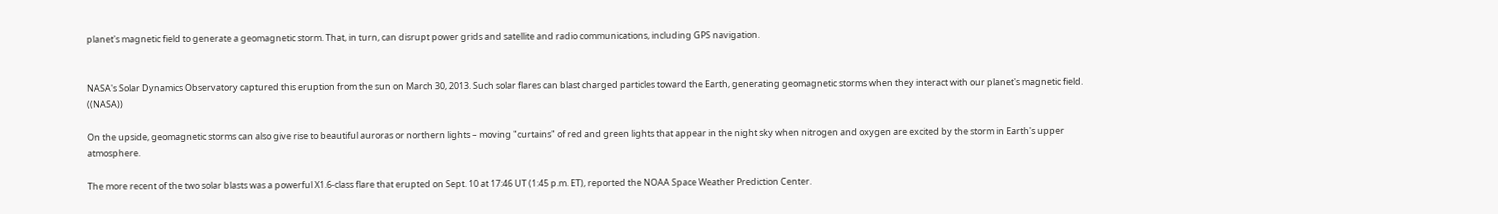planet's magnetic field to generate a geomagnetic storm. That, in turn, can disrupt power grids and satellite and radio communications, including GPS navigation.


NASA's Solar Dynamics Observatory captured this eruption from the sun on March 30, 2013. Such solar flares can blast charged particles toward the Earth, generating geomagnetic storms when they interact with our planet's magnetic field. ((NASA))

On the upside, geomagnetic storms can also give rise to beautiful auroras or northern lights – moving "curtains" of red and green lights that appear in the night sky when nitrogen and oxygen are excited by the storm in Earth's upper atmosphere.

The more recent of the two solar blasts was a powerful X1.6-class flare that erupted on Sept. 10 at 17:46 UT (1:45 p.m. ET), reported the NOAA Space Weather Prediction Center.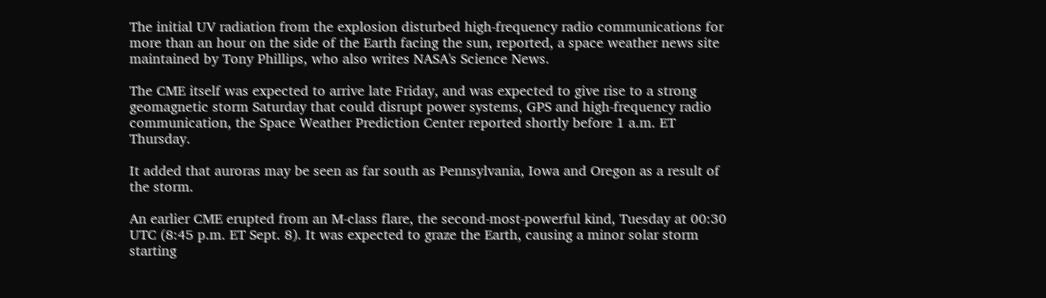The initial UV radiation from the explosion disturbed high-frequency radio communications for more than an hour on the side of the Earth facing the sun, reported, a space weather news site maintained by Tony Phillips, who also writes NASA's Science News.

The CME itself was expected to arrive late Friday, and was expected to give rise to a strong geomagnetic storm Saturday that could disrupt power systems, GPS and high-frequency radio communication, the Space Weather Prediction Center reported shortly before 1 a.m. ET Thursday.

It added that auroras may be seen as far south as Pennsylvania, Iowa and Oregon as a result of the storm.

An earlier CME erupted from an M-class flare, the second-most-powerful kind, Tuesday at 00:30 UTC (8:45 p.m. ET Sept. 8). It was expected to graze the Earth, causing a minor solar storm starting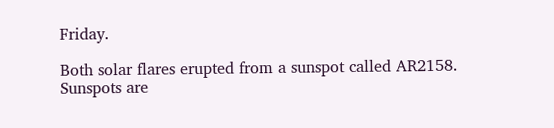Friday.

Both solar flares erupted from a sunspot called AR2158. Sunspots are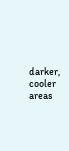darker, cooler areas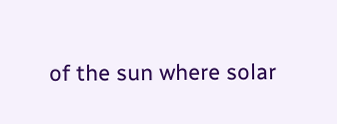of the sun where solar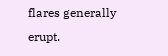flares generally erupt.